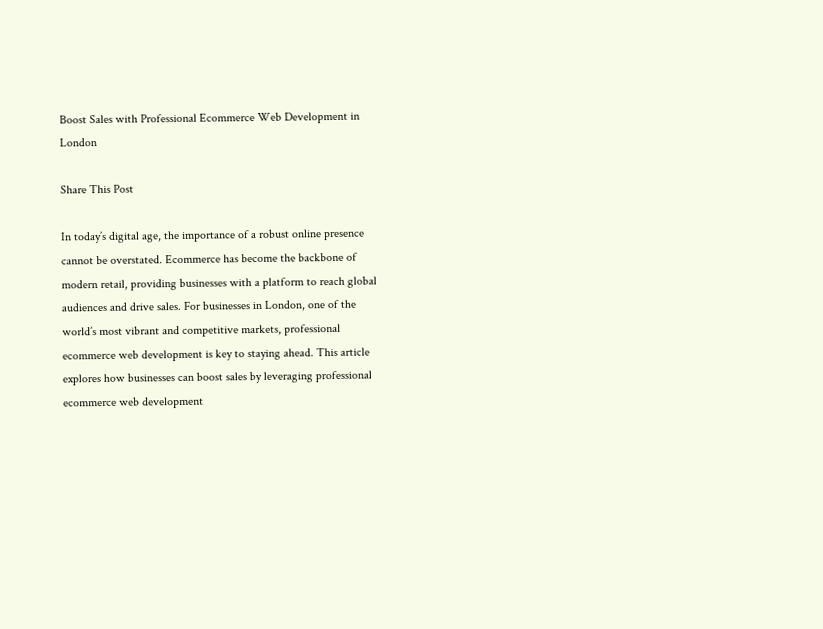Boost Sales with Professional Ecommerce Web Development in London

Share This Post

In today’s digital age, the importance of a robust online presence cannot be overstated. Ecommerce has become the backbone of modern retail, providing businesses with a platform to reach global audiences and drive sales. For businesses in London, one of the world’s most vibrant and competitive markets, professional ecommerce web development is key to staying ahead. This article explores how businesses can boost sales by leveraging professional ecommerce web development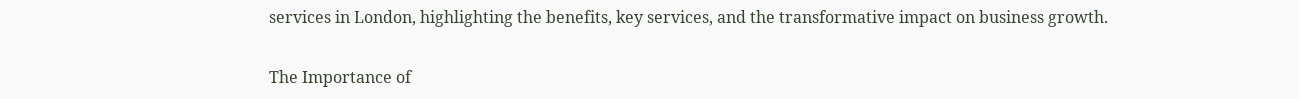services in London, highlighting the benefits, key services, and the transformative impact on business growth.

The Importance of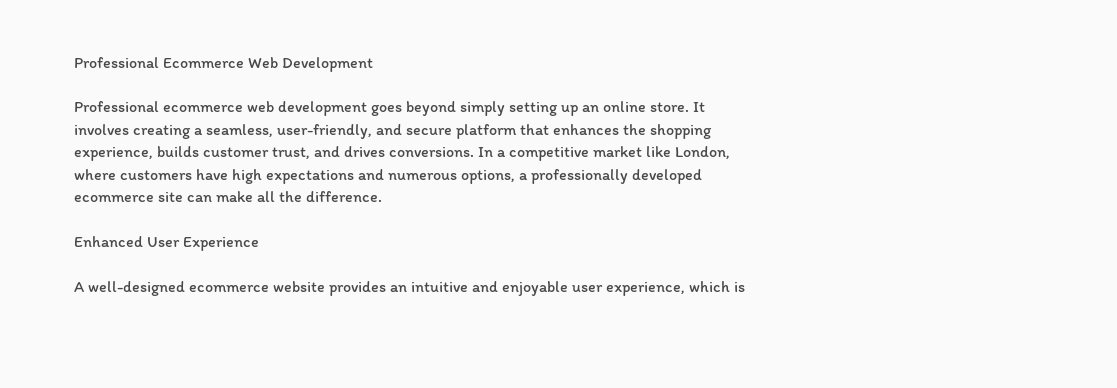Professional Ecommerce Web Development

Professional ecommerce web development goes beyond simply setting up an online store. It involves creating a seamless, user-friendly, and secure platform that enhances the shopping experience, builds customer trust, and drives conversions. In a competitive market like London, where customers have high expectations and numerous options, a professionally developed ecommerce site can make all the difference.

Enhanced User Experience

A well-designed ecommerce website provides an intuitive and enjoyable user experience, which is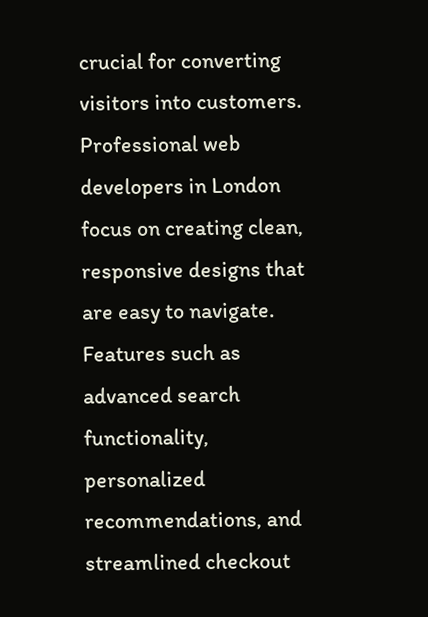crucial for converting visitors into customers. Professional web developers in London focus on creating clean, responsive designs that are easy to navigate. Features such as advanced search functionality, personalized recommendations, and streamlined checkout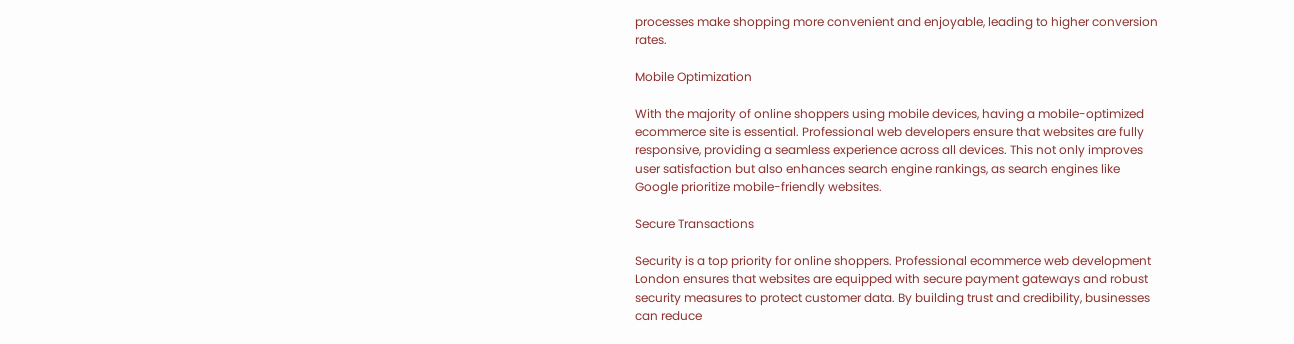processes make shopping more convenient and enjoyable, leading to higher conversion rates.

Mobile Optimization

With the majority of online shoppers using mobile devices, having a mobile-optimized ecommerce site is essential. Professional web developers ensure that websites are fully responsive, providing a seamless experience across all devices. This not only improves user satisfaction but also enhances search engine rankings, as search engines like Google prioritize mobile-friendly websites.

Secure Transactions

Security is a top priority for online shoppers. Professional ecommerce web development London ensures that websites are equipped with secure payment gateways and robust security measures to protect customer data. By building trust and credibility, businesses can reduce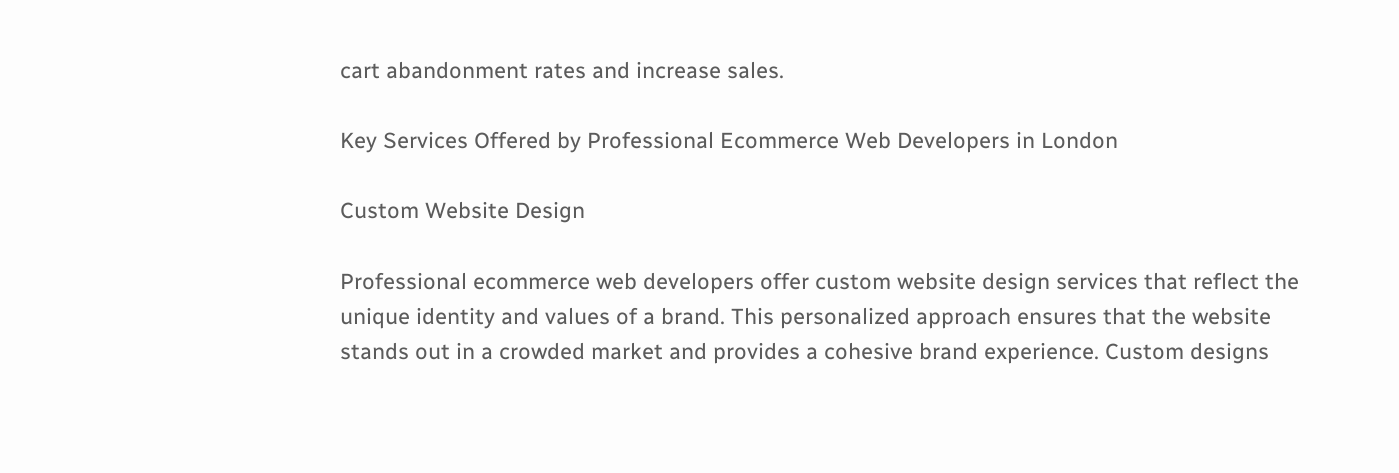cart abandonment rates and increase sales.

Key Services Offered by Professional Ecommerce Web Developers in London

Custom Website Design

Professional ecommerce web developers offer custom website design services that reflect the unique identity and values of a brand. This personalized approach ensures that the website stands out in a crowded market and provides a cohesive brand experience. Custom designs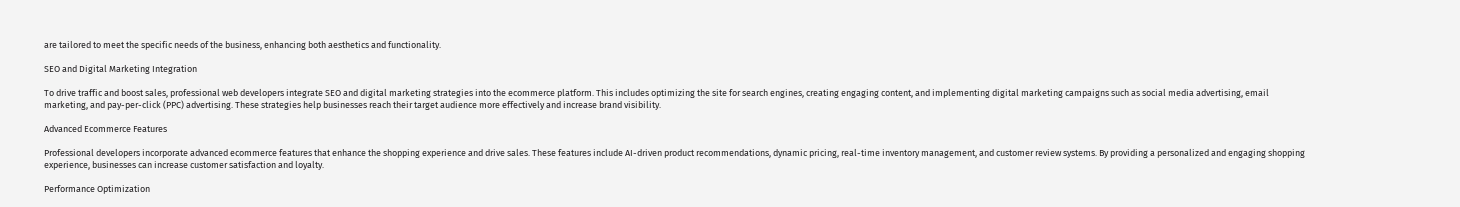are tailored to meet the specific needs of the business, enhancing both aesthetics and functionality.

SEO and Digital Marketing Integration

To drive traffic and boost sales, professional web developers integrate SEO and digital marketing strategies into the ecommerce platform. This includes optimizing the site for search engines, creating engaging content, and implementing digital marketing campaigns such as social media advertising, email marketing, and pay-per-click (PPC) advertising. These strategies help businesses reach their target audience more effectively and increase brand visibility.

Advanced Ecommerce Features

Professional developers incorporate advanced ecommerce features that enhance the shopping experience and drive sales. These features include AI-driven product recommendations, dynamic pricing, real-time inventory management, and customer review systems. By providing a personalized and engaging shopping experience, businesses can increase customer satisfaction and loyalty.

Performance Optimization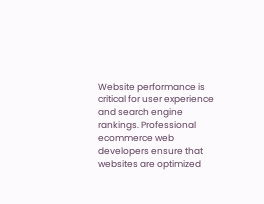Website performance is critical for user experience and search engine rankings. Professional ecommerce web developers ensure that websites are optimized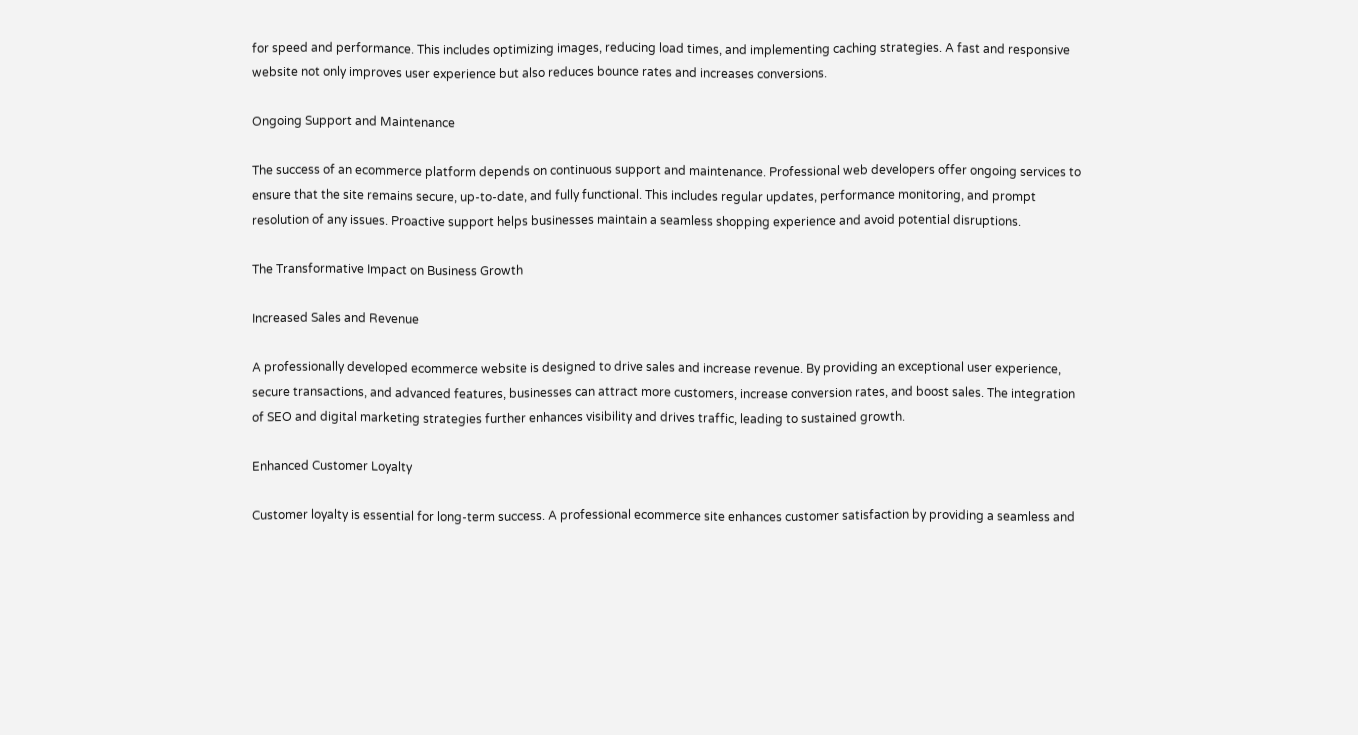for speed and performance. This includes optimizing images, reducing load times, and implementing caching strategies. A fast and responsive website not only improves user experience but also reduces bounce rates and increases conversions.

Ongoing Support and Maintenance

The success of an ecommerce platform depends on continuous support and maintenance. Professional web developers offer ongoing services to ensure that the site remains secure, up-to-date, and fully functional. This includes regular updates, performance monitoring, and prompt resolution of any issues. Proactive support helps businesses maintain a seamless shopping experience and avoid potential disruptions.

The Transformative Impact on Business Growth

Increased Sales and Revenue

A professionally developed ecommerce website is designed to drive sales and increase revenue. By providing an exceptional user experience, secure transactions, and advanced features, businesses can attract more customers, increase conversion rates, and boost sales. The integration of SEO and digital marketing strategies further enhances visibility and drives traffic, leading to sustained growth.

Enhanced Customer Loyalty

Customer loyalty is essential for long-term success. A professional ecommerce site enhances customer satisfaction by providing a seamless and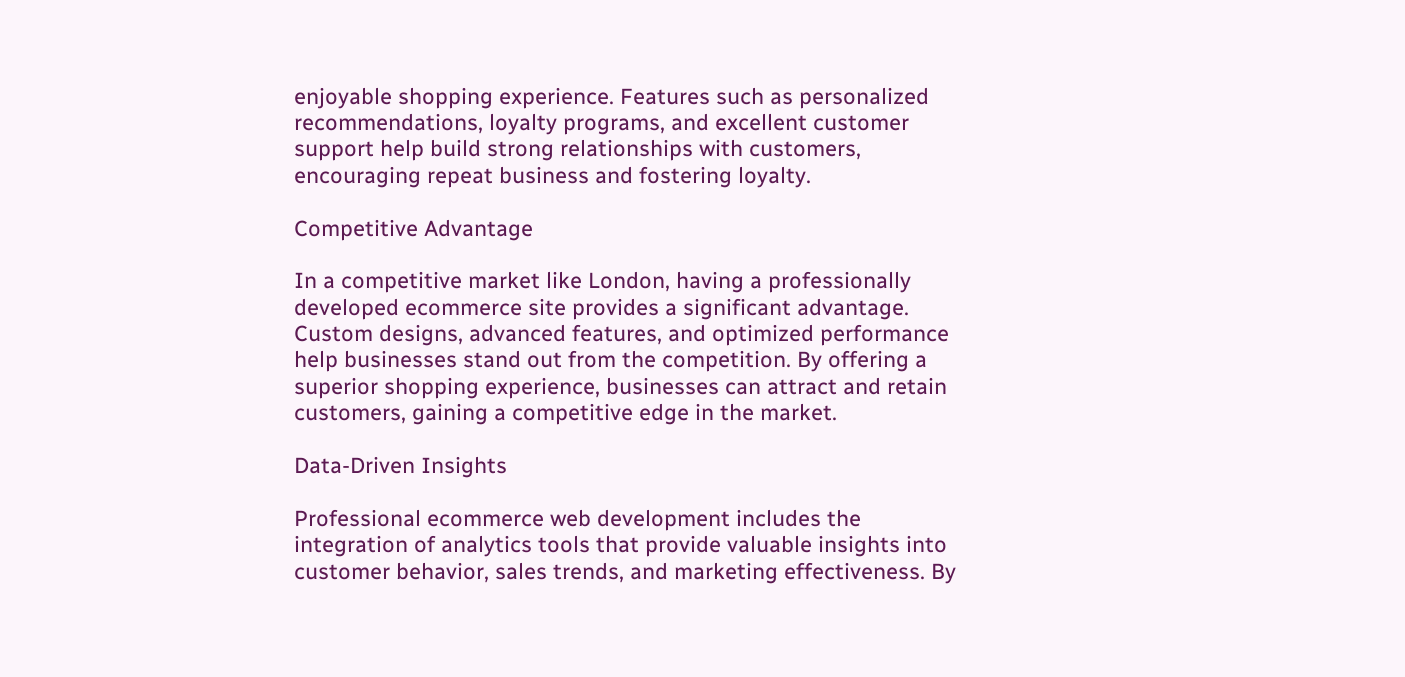enjoyable shopping experience. Features such as personalized recommendations, loyalty programs, and excellent customer support help build strong relationships with customers, encouraging repeat business and fostering loyalty.

Competitive Advantage

In a competitive market like London, having a professionally developed ecommerce site provides a significant advantage. Custom designs, advanced features, and optimized performance help businesses stand out from the competition. By offering a superior shopping experience, businesses can attract and retain customers, gaining a competitive edge in the market.

Data-Driven Insights

Professional ecommerce web development includes the integration of analytics tools that provide valuable insights into customer behavior, sales trends, and marketing effectiveness. By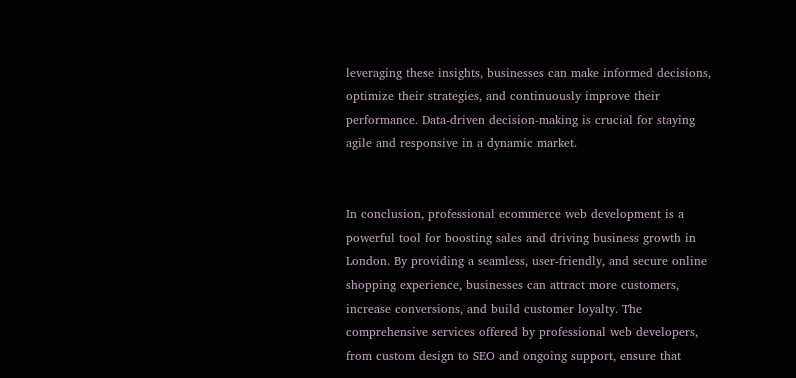leveraging these insights, businesses can make informed decisions, optimize their strategies, and continuously improve their performance. Data-driven decision-making is crucial for staying agile and responsive in a dynamic market.


In conclusion, professional ecommerce web development is a powerful tool for boosting sales and driving business growth in London. By providing a seamless, user-friendly, and secure online shopping experience, businesses can attract more customers, increase conversions, and build customer loyalty. The comprehensive services offered by professional web developers, from custom design to SEO and ongoing support, ensure that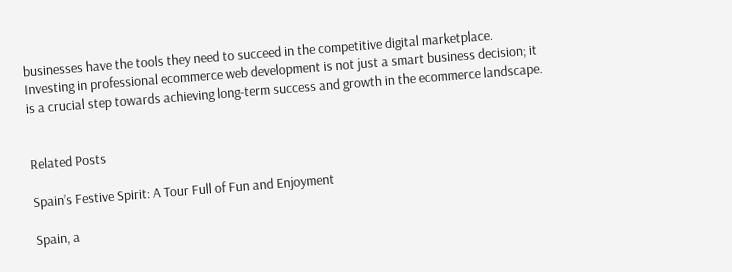businesses have the tools they need to succeed in the competitive digital marketplace. Investing in professional ecommerce web development is not just a smart business decision; it is a crucial step towards achieving long-term success and growth in the ecommerce landscape.


Related Posts

Spain’s Festive Spirit: A Tour Full of Fun and Enjoyment

Spain, a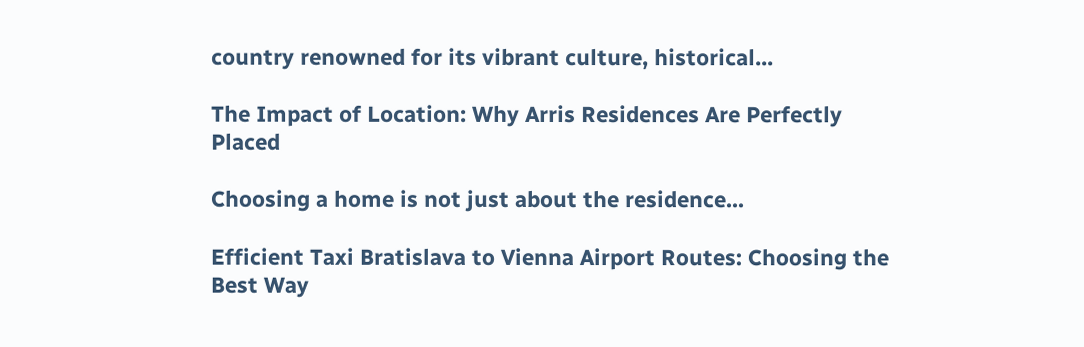country renowned for its vibrant culture, historical...

The Impact of Location: Why Arris Residences Are Perfectly Placed

Choosing a home is not just about the residence...

Efficient Taxi Bratislava to Vienna Airport Routes: Choosing the Best Way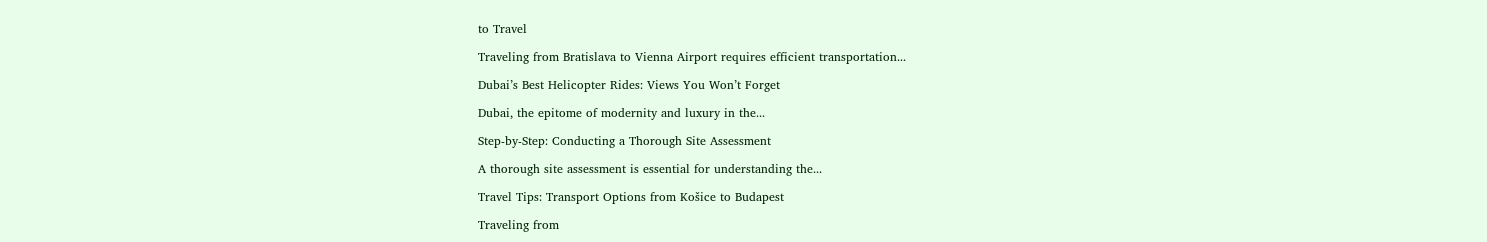to Travel

Traveling from Bratislava to Vienna Airport requires efficient transportation...

Dubai’s Best Helicopter Rides: Views You Won’t Forget

Dubai, the epitome of modernity and luxury in the...

Step-by-Step: Conducting a Thorough Site Assessment

A thorough site assessment is essential for understanding the...

Travel Tips: Transport Options from Košice to Budapest

Traveling from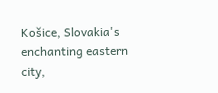Košice, Slovakia's enchanting eastern city,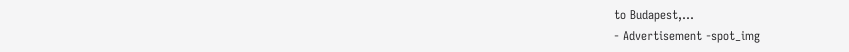to Budapest,...
- Advertisement -spot_img